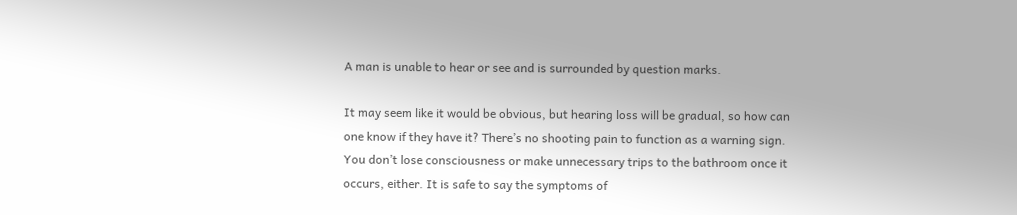A man is unable to hear or see and is surrounded by question marks.

It may seem like it would be obvious, but hearing loss will be gradual, so how can one know if they have it? There’s no shooting pain to function as a warning sign. You don’t lose consciousness or make unnecessary trips to the bathroom once it occurs, either. It is safe to say the symptoms of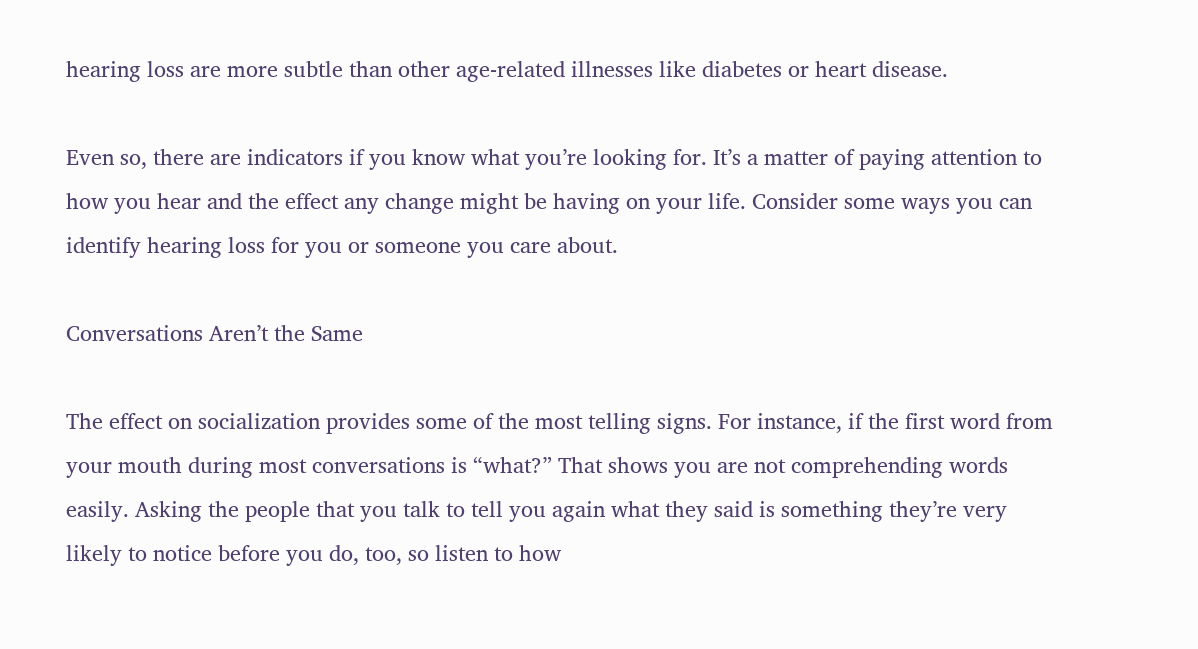hearing loss are more subtle than other age-related illnesses like diabetes or heart disease.

Even so, there are indicators if you know what you’re looking for. It’s a matter of paying attention to how you hear and the effect any change might be having on your life. Consider some ways you can identify hearing loss for you or someone you care about.

Conversations Aren’t the Same

The effect on socialization provides some of the most telling signs. For instance, if the first word from your mouth during most conversations is “what?” That shows you are not comprehending words easily. Asking the people that you talk to tell you again what they said is something they’re very likely to notice before you do, too, so listen to how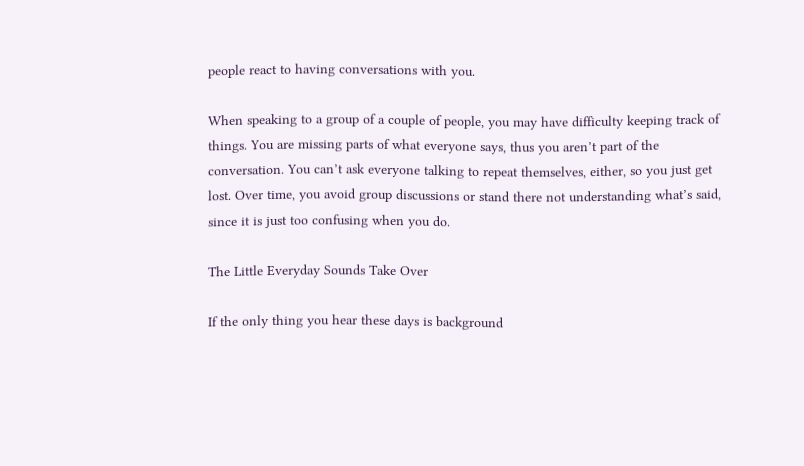people react to having conversations with you.

When speaking to a group of a couple of people, you may have difficulty keeping track of things. You are missing parts of what everyone says, thus you aren’t part of the conversation. You can’t ask everyone talking to repeat themselves, either, so you just get lost. Over time, you avoid group discussions or stand there not understanding what’s said, since it is just too confusing when you do.

The Little Everyday Sounds Take Over

If the only thing you hear these days is background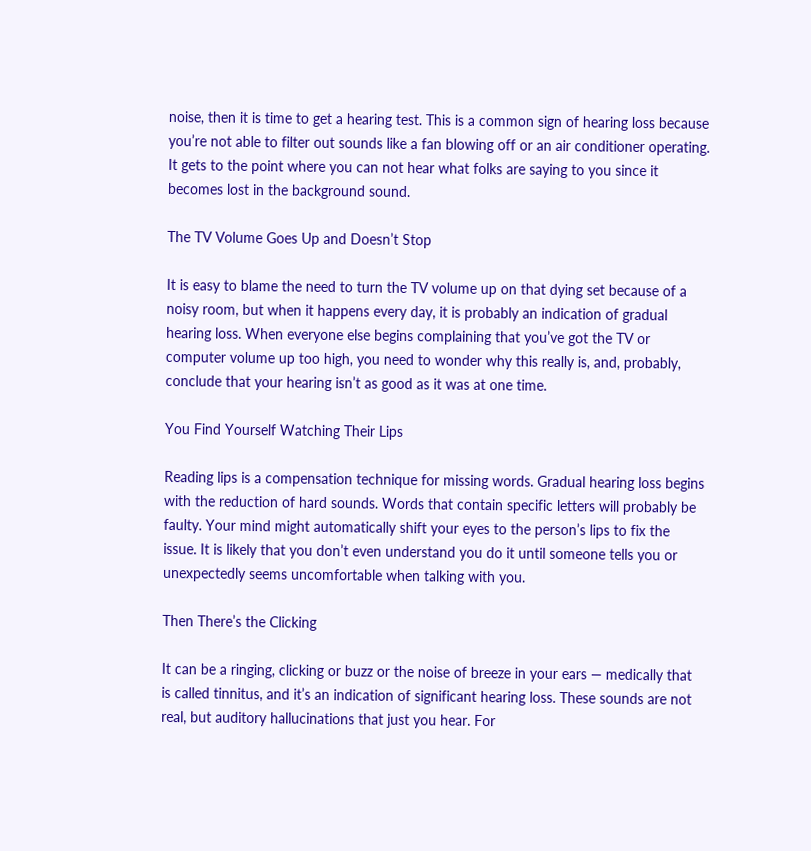noise, then it is time to get a hearing test. This is a common sign of hearing loss because you’re not able to filter out sounds like a fan blowing off or an air conditioner operating. It gets to the point where you can not hear what folks are saying to you since it becomes lost in the background sound.

The TV Volume Goes Up and Doesn’t Stop

It is easy to blame the need to turn the TV volume up on that dying set because of a noisy room, but when it happens every day, it is probably an indication of gradual hearing loss. When everyone else begins complaining that you’ve got the TV or computer volume up too high, you need to wonder why this really is, and, probably, conclude that your hearing isn’t as good as it was at one time.

You Find Yourself Watching Their Lips

Reading lips is a compensation technique for missing words. Gradual hearing loss begins with the reduction of hard sounds. Words that contain specific letters will probably be faulty. Your mind might automatically shift your eyes to the person’s lips to fix the issue. It is likely that you don’t even understand you do it until someone tells you or unexpectedly seems uncomfortable when talking with you.

Then There’s the Clicking

It can be a ringing, clicking or buzz or the noise of breeze in your ears — medically that is called tinnitus, and it’s an indication of significant hearing loss. These sounds are not real, but auditory hallucinations that just you hear. For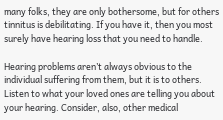many folks, they are only bothersome, but for others tinnitus is debilitating. If you have it, then you most surely have hearing loss that you need to handle.

Hearing problems aren’t always obvious to the individual suffering from them, but it is to others. Listen to what your loved ones are telling you about your hearing. Consider, also, other medical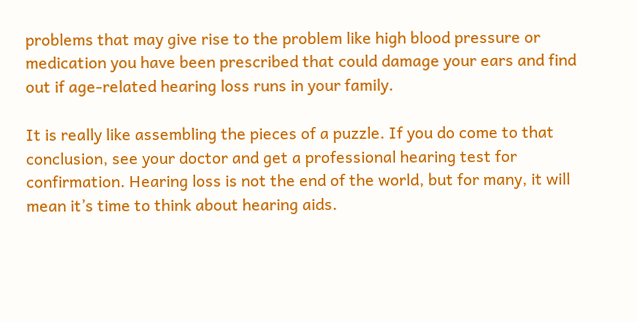problems that may give rise to the problem like high blood pressure or medication you have been prescribed that could damage your ears and find out if age-related hearing loss runs in your family.

It is really like assembling the pieces of a puzzle. If you do come to that conclusion, see your doctor and get a professional hearing test for confirmation. Hearing loss is not the end of the world, but for many, it will mean it’s time to think about hearing aids.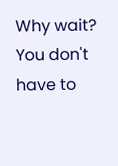Why wait? You don't have to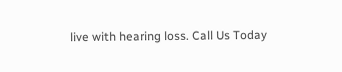live with hearing loss. Call Us Today